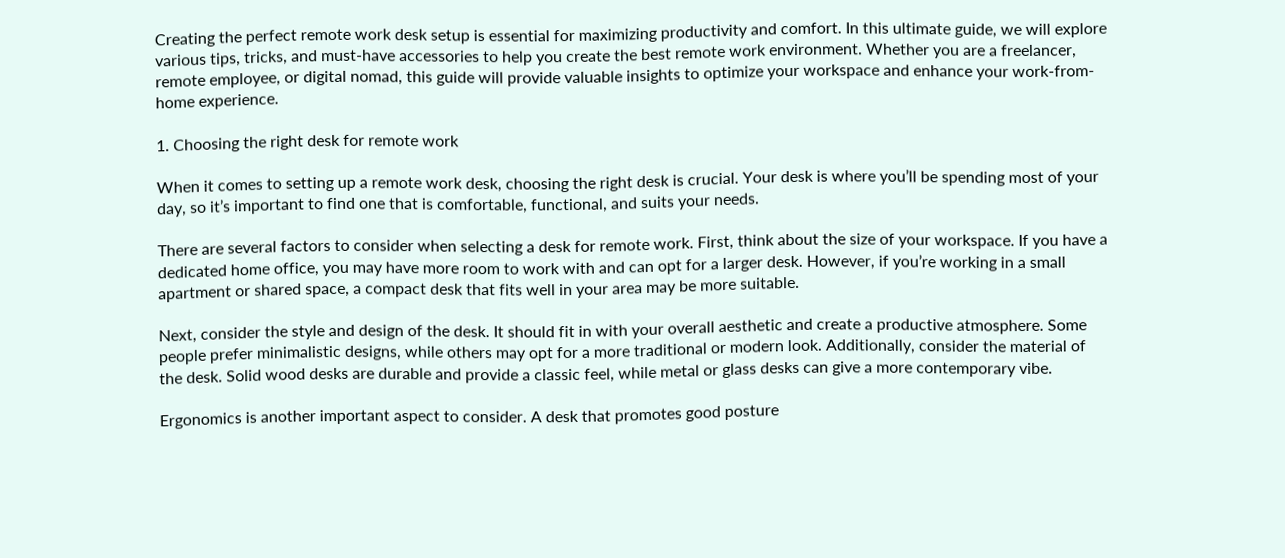Creating the perfect remote work desk setup is essential for maximizing productivity and comfort. In this ultimate guide, we will explore various tips, tricks, and must-have accessories to help you create the best remote work environment. Whether you are a freelancer, remote employee, or digital nomad, this guide will provide valuable insights to optimize your workspace and enhance your work-from-home experience.

1. Choosing the right desk for remote work

When it comes to setting up a remote work desk, choosing the right desk is crucial. Your desk is where you’ll be spending most of your day, so it’s important to find one that is comfortable, functional, and suits your needs.

There are several factors to consider when selecting a desk for remote work. First, think about the size of your workspace. If you have a dedicated home office, you may have more room to work with and can opt for a larger desk. However, if you’re working in a small apartment or shared space, a compact desk that fits well in your area may be more suitable.

Next, consider the style and design of the desk. It should fit in with your overall aesthetic and create a productive atmosphere. Some people prefer minimalistic designs, while others may opt for a more traditional or modern look. Additionally, consider the material of the desk. Solid wood desks are durable and provide a classic feel, while metal or glass desks can give a more contemporary vibe.

Ergonomics is another important aspect to consider. A desk that promotes good posture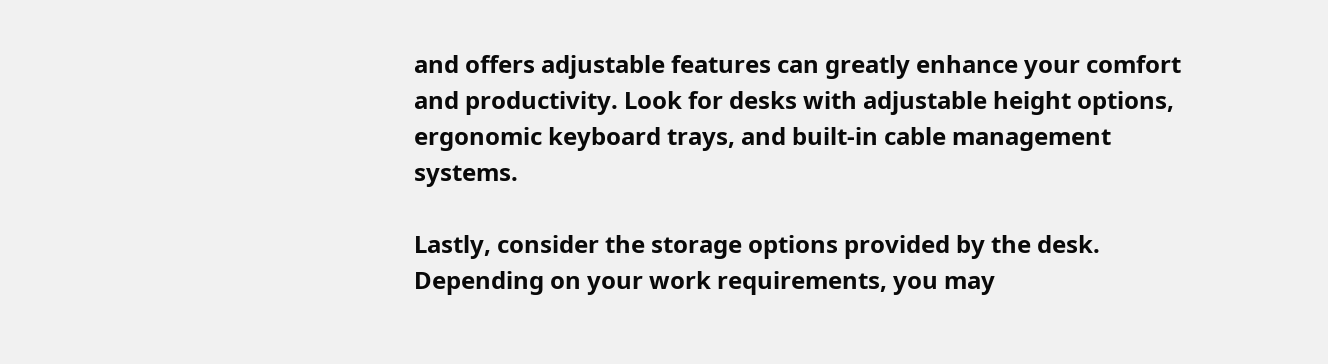and offers adjustable features can greatly enhance your comfort and productivity. Look for desks with adjustable height options, ergonomic keyboard trays, and built-in cable management systems.

Lastly, consider the storage options provided by the desk. Depending on your work requirements, you may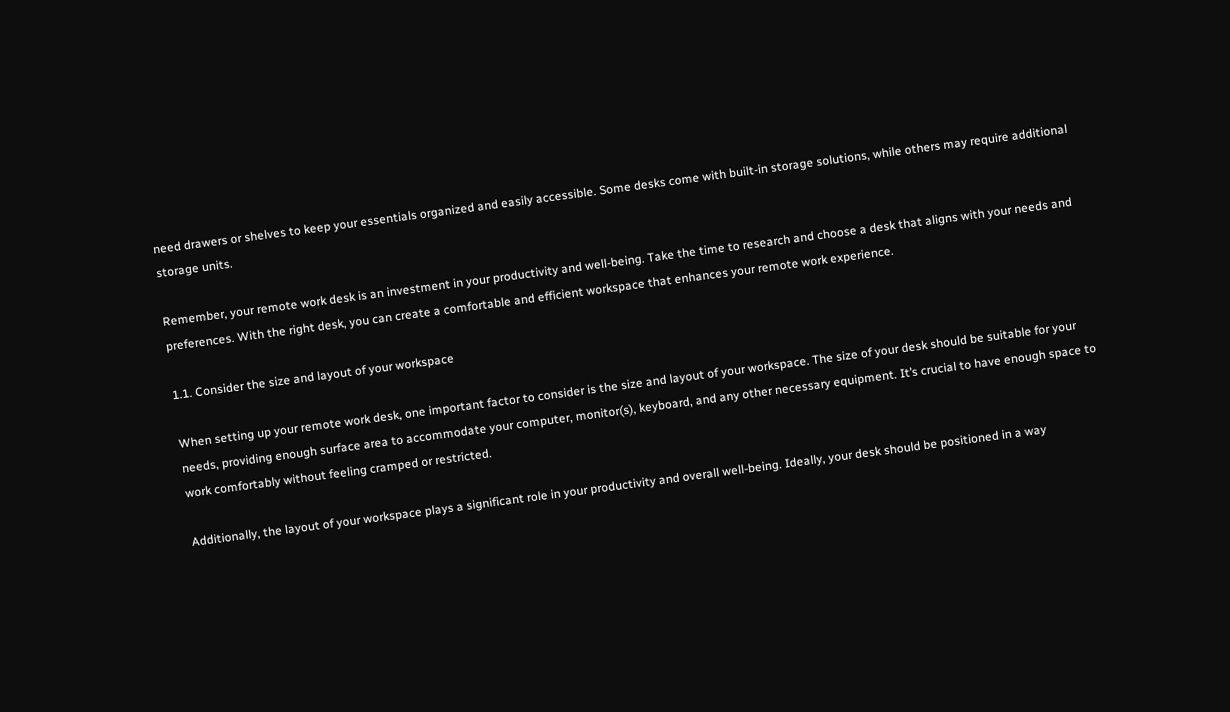need drawers or shelves to keep your essentials organized and easily accessible. Some desks come with built-in storage solutions, while others may require additional storage units.

Remember, your remote work desk is an investment in your productivity and well-being. Take the time to research and choose a desk that aligns with your needs and preferences. With the right desk, you can create a comfortable and efficient workspace that enhances your remote work experience.

1.1. Consider the size and layout of your workspace

When setting up your remote work desk, one important factor to consider is the size and layout of your workspace. The size of your desk should be suitable for your needs, providing enough surface area to accommodate your computer, monitor(s), keyboard, and any other necessary equipment. It’s crucial to have enough space to work comfortably without feeling cramped or restricted.

Additionally, the layout of your workspace plays a significant role in your productivity and overall well-being. Ideally, your desk should be positioned in a way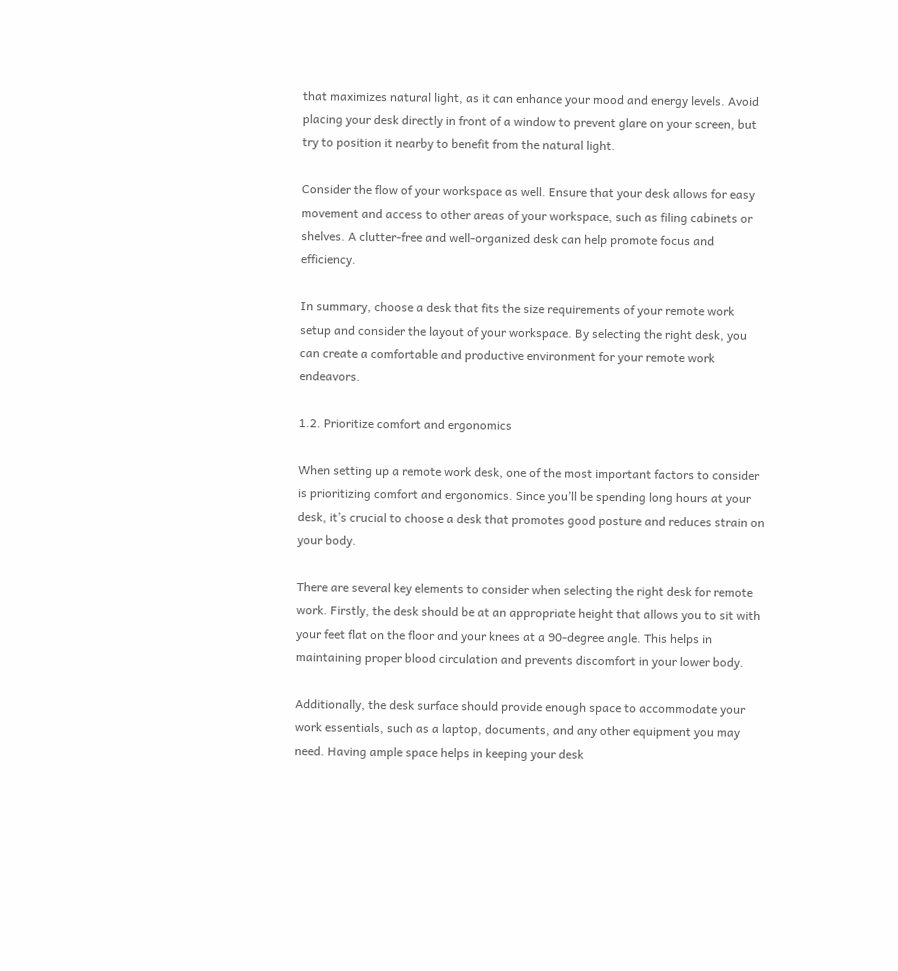that maximizes natural light, as it can enhance your mood and energy levels. Avoid placing your desk directly in front of a window to prevent glare on your screen, but try to position it nearby to benefit from the natural light.

Consider the flow of your workspace as well. Ensure that your desk allows for easy movement and access to other areas of your workspace, such as filing cabinets or shelves. A clutter-free and well-organized desk can help promote focus and efficiency.

In summary, choose a desk that fits the size requirements of your remote work setup and consider the layout of your workspace. By selecting the right desk, you can create a comfortable and productive environment for your remote work endeavors.

1.2. Prioritize comfort and ergonomics

When setting up a remote work desk, one of the most important factors to consider is prioritizing comfort and ergonomics. Since you’ll be spending long hours at your desk, it’s crucial to choose a desk that promotes good posture and reduces strain on your body.

There are several key elements to consider when selecting the right desk for remote work. Firstly, the desk should be at an appropriate height that allows you to sit with your feet flat on the floor and your knees at a 90-degree angle. This helps in maintaining proper blood circulation and prevents discomfort in your lower body.

Additionally, the desk surface should provide enough space to accommodate your work essentials, such as a laptop, documents, and any other equipment you may need. Having ample space helps in keeping your desk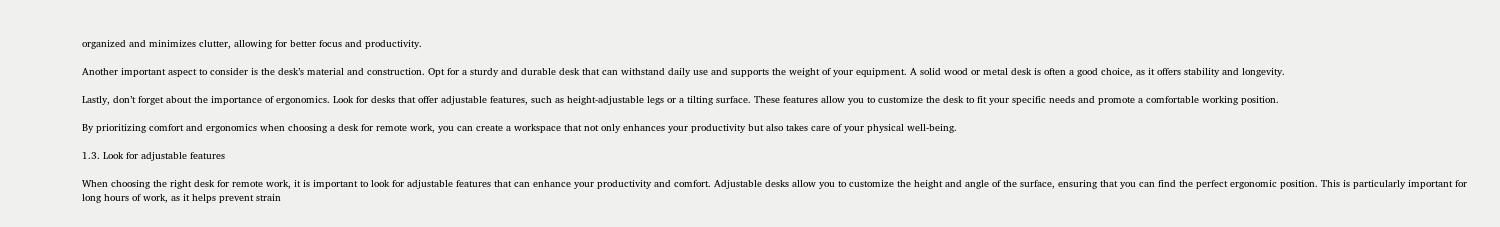organized and minimizes clutter, allowing for better focus and productivity.

Another important aspect to consider is the desk’s material and construction. Opt for a sturdy and durable desk that can withstand daily use and supports the weight of your equipment. A solid wood or metal desk is often a good choice, as it offers stability and longevity.

Lastly, don’t forget about the importance of ergonomics. Look for desks that offer adjustable features, such as height-adjustable legs or a tilting surface. These features allow you to customize the desk to fit your specific needs and promote a comfortable working position.

By prioritizing comfort and ergonomics when choosing a desk for remote work, you can create a workspace that not only enhances your productivity but also takes care of your physical well-being.

1.3. Look for adjustable features

When choosing the right desk for remote work, it is important to look for adjustable features that can enhance your productivity and comfort. Adjustable desks allow you to customize the height and angle of the surface, ensuring that you can find the perfect ergonomic position. This is particularly important for long hours of work, as it helps prevent strain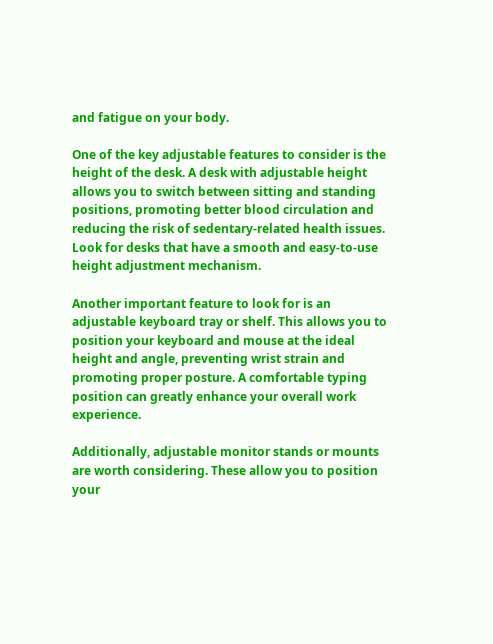and fatigue on your body.

One of the key adjustable features to consider is the height of the desk. A desk with adjustable height allows you to switch between sitting and standing positions, promoting better blood circulation and reducing the risk of sedentary-related health issues. Look for desks that have a smooth and easy-to-use height adjustment mechanism.

Another important feature to look for is an adjustable keyboard tray or shelf. This allows you to position your keyboard and mouse at the ideal height and angle, preventing wrist strain and promoting proper posture. A comfortable typing position can greatly enhance your overall work experience.

Additionally, adjustable monitor stands or mounts are worth considering. These allow you to position your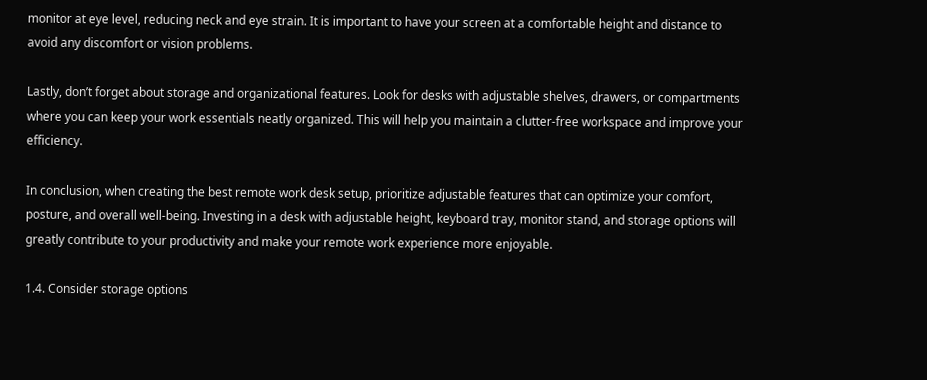monitor at eye level, reducing neck and eye strain. It is important to have your screen at a comfortable height and distance to avoid any discomfort or vision problems.

Lastly, don’t forget about storage and organizational features. Look for desks with adjustable shelves, drawers, or compartments where you can keep your work essentials neatly organized. This will help you maintain a clutter-free workspace and improve your efficiency.

In conclusion, when creating the best remote work desk setup, prioritize adjustable features that can optimize your comfort, posture, and overall well-being. Investing in a desk with adjustable height, keyboard tray, monitor stand, and storage options will greatly contribute to your productivity and make your remote work experience more enjoyable.

1.4. Consider storage options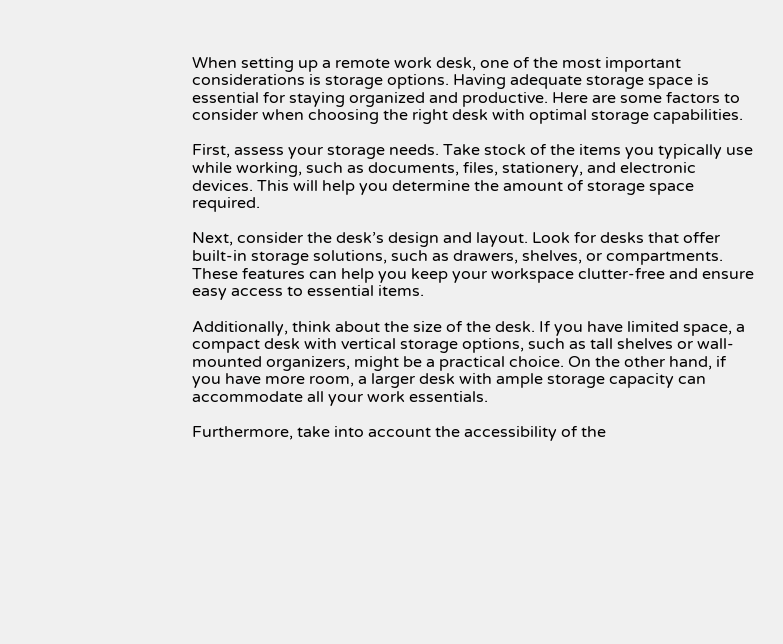When setting up a remote work desk, one of the most important considerations is storage options. Having adequate storage space is essential for staying organized and productive. Here are some factors to consider when choosing the right desk with optimal storage capabilities.

First, assess your storage needs. Take stock of the items you typically use while working, such as documents, files, stationery, and electronic devices. This will help you determine the amount of storage space required.

Next, consider the desk’s design and layout. Look for desks that offer built-in storage solutions, such as drawers, shelves, or compartments. These features can help you keep your workspace clutter-free and ensure easy access to essential items.

Additionally, think about the size of the desk. If you have limited space, a compact desk with vertical storage options, such as tall shelves or wall-mounted organizers, might be a practical choice. On the other hand, if you have more room, a larger desk with ample storage capacity can accommodate all your work essentials.

Furthermore, take into account the accessibility of the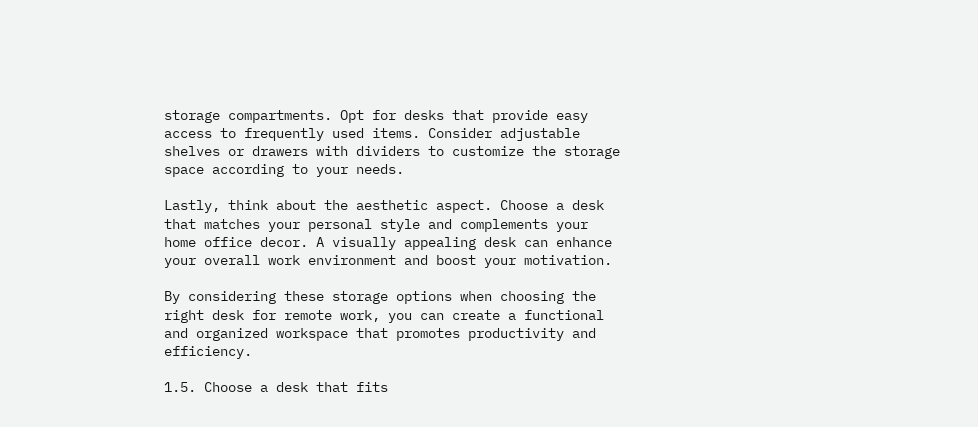storage compartments. Opt for desks that provide easy access to frequently used items. Consider adjustable shelves or drawers with dividers to customize the storage space according to your needs.

Lastly, think about the aesthetic aspect. Choose a desk that matches your personal style and complements your home office decor. A visually appealing desk can enhance your overall work environment and boost your motivation.

By considering these storage options when choosing the right desk for remote work, you can create a functional and organized workspace that promotes productivity and efficiency.

1.5. Choose a desk that fits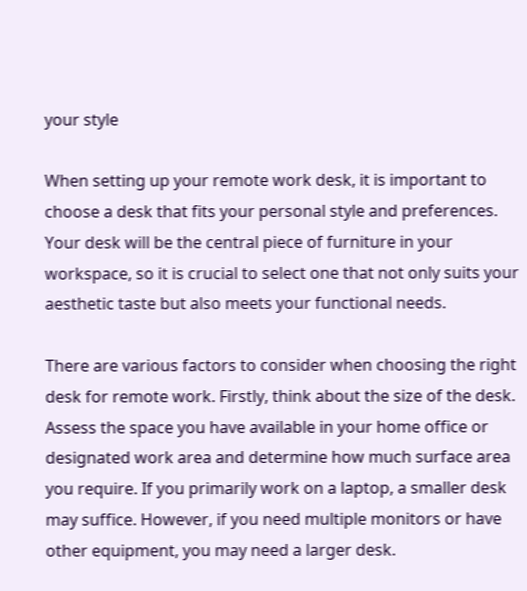your style

When setting up your remote work desk, it is important to choose a desk that fits your personal style and preferences. Your desk will be the central piece of furniture in your workspace, so it is crucial to select one that not only suits your aesthetic taste but also meets your functional needs.

There are various factors to consider when choosing the right desk for remote work. Firstly, think about the size of the desk. Assess the space you have available in your home office or designated work area and determine how much surface area you require. If you primarily work on a laptop, a smaller desk may suffice. However, if you need multiple monitors or have other equipment, you may need a larger desk.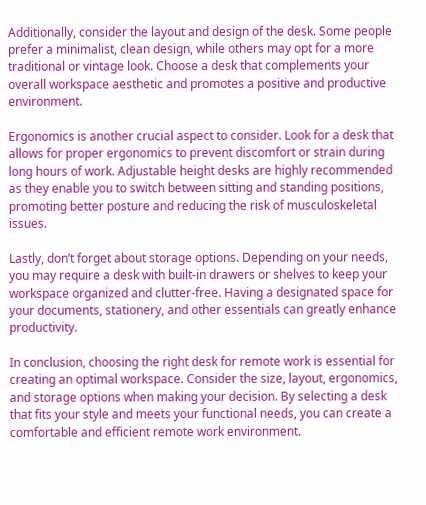Additionally, consider the layout and design of the desk. Some people prefer a minimalist, clean design, while others may opt for a more traditional or vintage look. Choose a desk that complements your overall workspace aesthetic and promotes a positive and productive environment.

Ergonomics is another crucial aspect to consider. Look for a desk that allows for proper ergonomics to prevent discomfort or strain during long hours of work. Adjustable height desks are highly recommended as they enable you to switch between sitting and standing positions, promoting better posture and reducing the risk of musculoskeletal issues.

Lastly, don’t forget about storage options. Depending on your needs, you may require a desk with built-in drawers or shelves to keep your workspace organized and clutter-free. Having a designated space for your documents, stationery, and other essentials can greatly enhance productivity.

In conclusion, choosing the right desk for remote work is essential for creating an optimal workspace. Consider the size, layout, ergonomics, and storage options when making your decision. By selecting a desk that fits your style and meets your functional needs, you can create a comfortable and efficient remote work environment.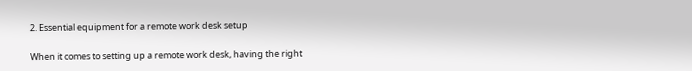2. Essential equipment for a remote work desk setup

When it comes to setting up a remote work desk, having the right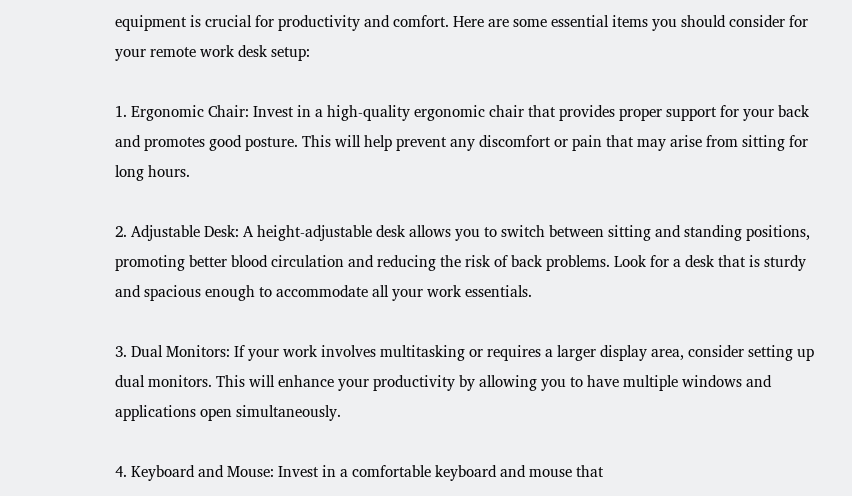equipment is crucial for productivity and comfort. Here are some essential items you should consider for your remote work desk setup:

1. Ergonomic Chair: Invest in a high-quality ergonomic chair that provides proper support for your back and promotes good posture. This will help prevent any discomfort or pain that may arise from sitting for long hours.

2. Adjustable Desk: A height-adjustable desk allows you to switch between sitting and standing positions, promoting better blood circulation and reducing the risk of back problems. Look for a desk that is sturdy and spacious enough to accommodate all your work essentials.

3. Dual Monitors: If your work involves multitasking or requires a larger display area, consider setting up dual monitors. This will enhance your productivity by allowing you to have multiple windows and applications open simultaneously.

4. Keyboard and Mouse: Invest in a comfortable keyboard and mouse that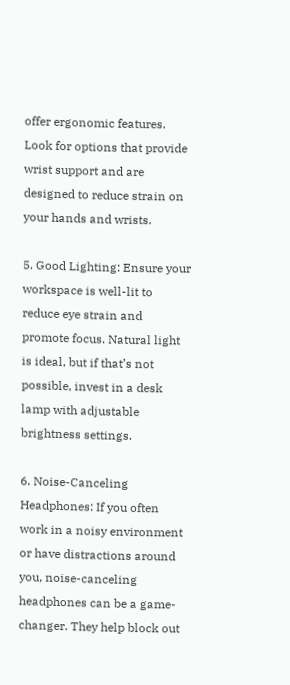offer ergonomic features. Look for options that provide wrist support and are designed to reduce strain on your hands and wrists.

5. Good Lighting: Ensure your workspace is well-lit to reduce eye strain and promote focus. Natural light is ideal, but if that’s not possible, invest in a desk lamp with adjustable brightness settings.

6. Noise-Canceling Headphones: If you often work in a noisy environment or have distractions around you, noise-canceling headphones can be a game-changer. They help block out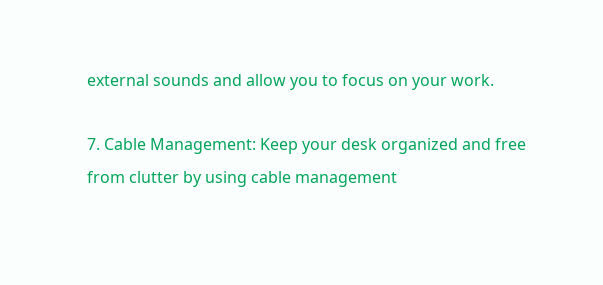external sounds and allow you to focus on your work.

7. Cable Management: Keep your desk organized and free from clutter by using cable management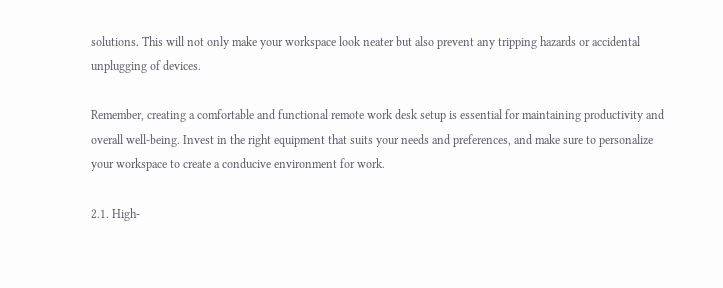solutions. This will not only make your workspace look neater but also prevent any tripping hazards or accidental unplugging of devices.

Remember, creating a comfortable and functional remote work desk setup is essential for maintaining productivity and overall well-being. Invest in the right equipment that suits your needs and preferences, and make sure to personalize your workspace to create a conducive environment for work.

2.1. High-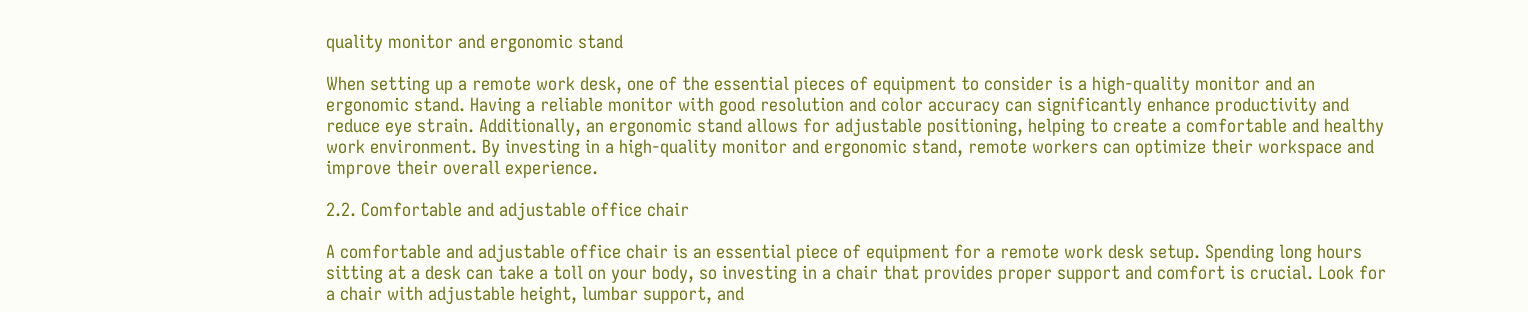quality monitor and ergonomic stand

When setting up a remote work desk, one of the essential pieces of equipment to consider is a high-quality monitor and an ergonomic stand. Having a reliable monitor with good resolution and color accuracy can significantly enhance productivity and reduce eye strain. Additionally, an ergonomic stand allows for adjustable positioning, helping to create a comfortable and healthy work environment. By investing in a high-quality monitor and ergonomic stand, remote workers can optimize their workspace and improve their overall experience.

2.2. Comfortable and adjustable office chair

A comfortable and adjustable office chair is an essential piece of equipment for a remote work desk setup. Spending long hours sitting at a desk can take a toll on your body, so investing in a chair that provides proper support and comfort is crucial. Look for a chair with adjustable height, lumbar support, and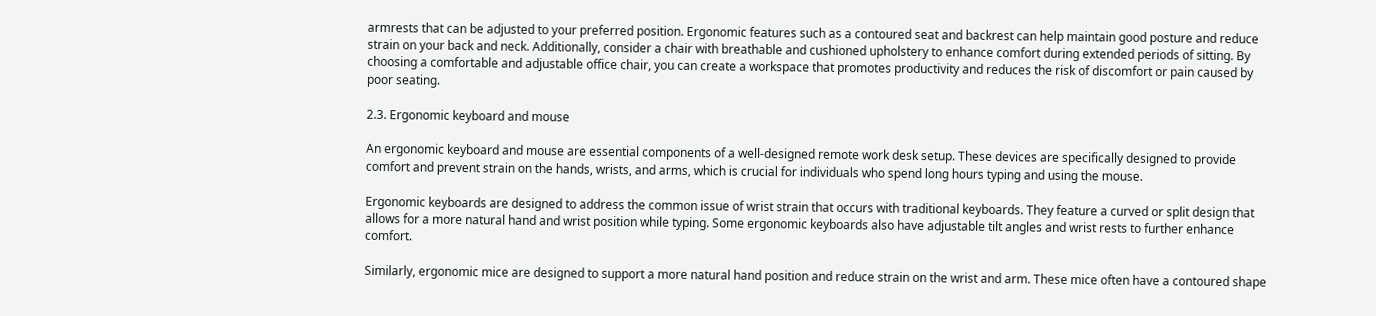armrests that can be adjusted to your preferred position. Ergonomic features such as a contoured seat and backrest can help maintain good posture and reduce strain on your back and neck. Additionally, consider a chair with breathable and cushioned upholstery to enhance comfort during extended periods of sitting. By choosing a comfortable and adjustable office chair, you can create a workspace that promotes productivity and reduces the risk of discomfort or pain caused by poor seating.

2.3. Ergonomic keyboard and mouse

An ergonomic keyboard and mouse are essential components of a well-designed remote work desk setup. These devices are specifically designed to provide comfort and prevent strain on the hands, wrists, and arms, which is crucial for individuals who spend long hours typing and using the mouse.

Ergonomic keyboards are designed to address the common issue of wrist strain that occurs with traditional keyboards. They feature a curved or split design that allows for a more natural hand and wrist position while typing. Some ergonomic keyboards also have adjustable tilt angles and wrist rests to further enhance comfort.

Similarly, ergonomic mice are designed to support a more natural hand position and reduce strain on the wrist and arm. These mice often have a contoured shape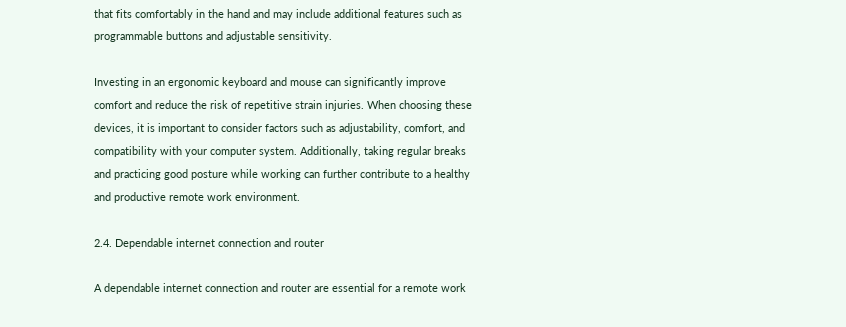that fits comfortably in the hand and may include additional features such as programmable buttons and adjustable sensitivity.

Investing in an ergonomic keyboard and mouse can significantly improve comfort and reduce the risk of repetitive strain injuries. When choosing these devices, it is important to consider factors such as adjustability, comfort, and compatibility with your computer system. Additionally, taking regular breaks and practicing good posture while working can further contribute to a healthy and productive remote work environment.

2.4. Dependable internet connection and router

A dependable internet connection and router are essential for a remote work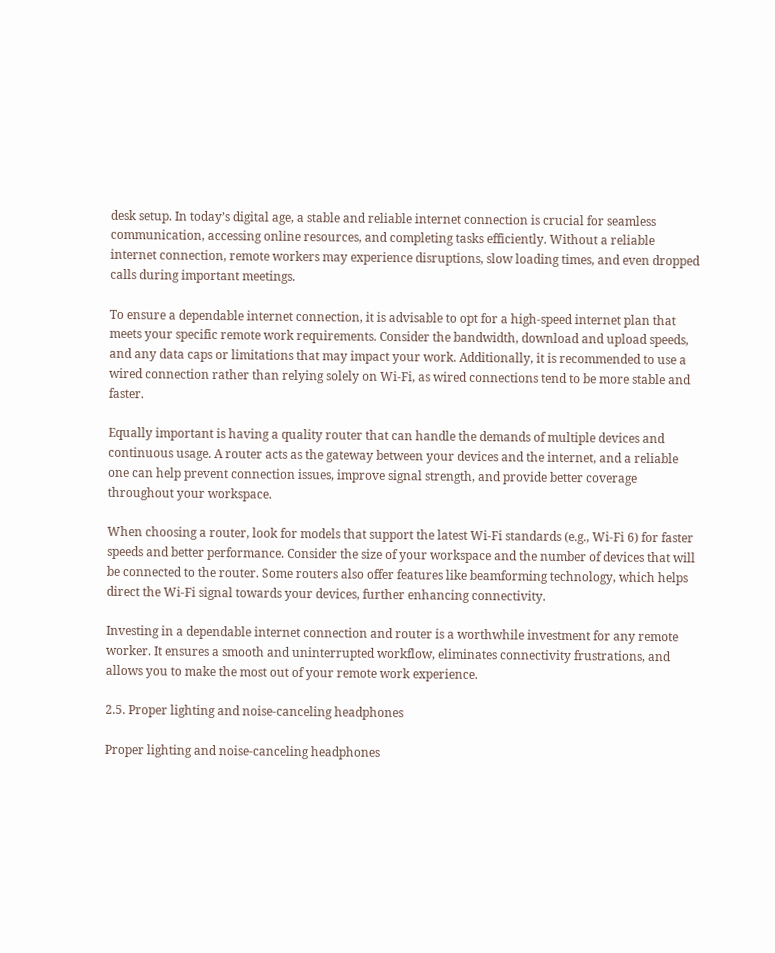desk setup. In today’s digital age, a stable and reliable internet connection is crucial for seamless communication, accessing online resources, and completing tasks efficiently. Without a reliable internet connection, remote workers may experience disruptions, slow loading times, and even dropped calls during important meetings.

To ensure a dependable internet connection, it is advisable to opt for a high-speed internet plan that meets your specific remote work requirements. Consider the bandwidth, download and upload speeds, and any data caps or limitations that may impact your work. Additionally, it is recommended to use a wired connection rather than relying solely on Wi-Fi, as wired connections tend to be more stable and faster.

Equally important is having a quality router that can handle the demands of multiple devices and continuous usage. A router acts as the gateway between your devices and the internet, and a reliable one can help prevent connection issues, improve signal strength, and provide better coverage throughout your workspace.

When choosing a router, look for models that support the latest Wi-Fi standards (e.g., Wi-Fi 6) for faster speeds and better performance. Consider the size of your workspace and the number of devices that will be connected to the router. Some routers also offer features like beamforming technology, which helps direct the Wi-Fi signal towards your devices, further enhancing connectivity.

Investing in a dependable internet connection and router is a worthwhile investment for any remote worker. It ensures a smooth and uninterrupted workflow, eliminates connectivity frustrations, and allows you to make the most out of your remote work experience.

2.5. Proper lighting and noise-canceling headphones

Proper lighting and noise-canceling headphones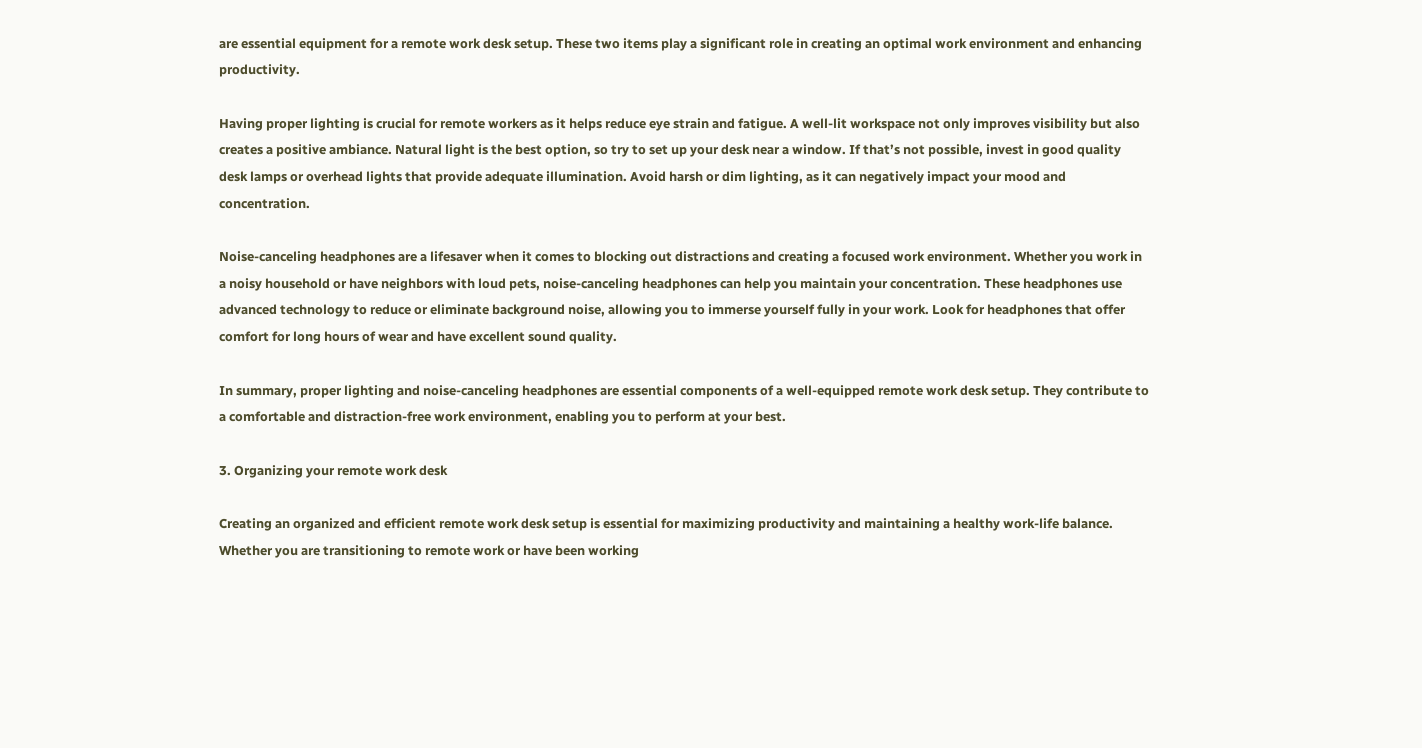are essential equipment for a remote work desk setup. These two items play a significant role in creating an optimal work environment and enhancing productivity.

Having proper lighting is crucial for remote workers as it helps reduce eye strain and fatigue. A well-lit workspace not only improves visibility but also creates a positive ambiance. Natural light is the best option, so try to set up your desk near a window. If that’s not possible, invest in good quality desk lamps or overhead lights that provide adequate illumination. Avoid harsh or dim lighting, as it can negatively impact your mood and concentration.

Noise-canceling headphones are a lifesaver when it comes to blocking out distractions and creating a focused work environment. Whether you work in a noisy household or have neighbors with loud pets, noise-canceling headphones can help you maintain your concentration. These headphones use advanced technology to reduce or eliminate background noise, allowing you to immerse yourself fully in your work. Look for headphones that offer comfort for long hours of wear and have excellent sound quality.

In summary, proper lighting and noise-canceling headphones are essential components of a well-equipped remote work desk setup. They contribute to a comfortable and distraction-free work environment, enabling you to perform at your best.

3. Organizing your remote work desk

Creating an organized and efficient remote work desk setup is essential for maximizing productivity and maintaining a healthy work-life balance. Whether you are transitioning to remote work or have been working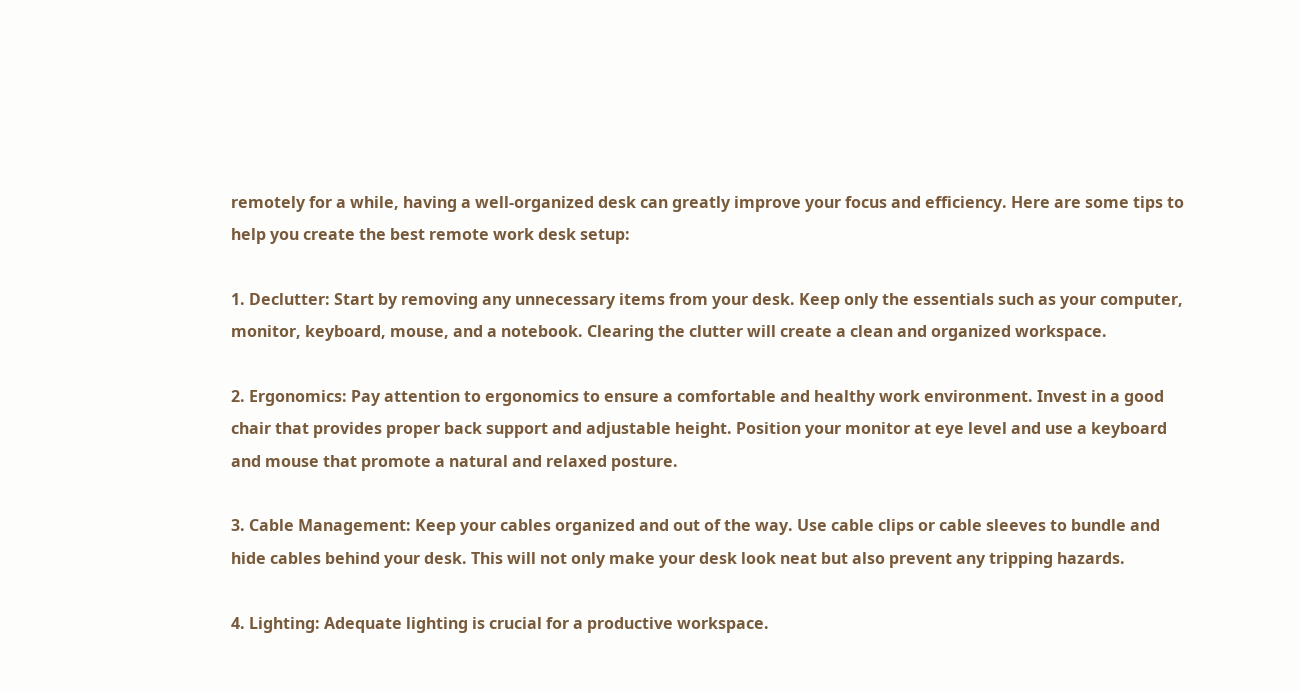remotely for a while, having a well-organized desk can greatly improve your focus and efficiency. Here are some tips to help you create the best remote work desk setup:

1. Declutter: Start by removing any unnecessary items from your desk. Keep only the essentials such as your computer, monitor, keyboard, mouse, and a notebook. Clearing the clutter will create a clean and organized workspace.

2. Ergonomics: Pay attention to ergonomics to ensure a comfortable and healthy work environment. Invest in a good chair that provides proper back support and adjustable height. Position your monitor at eye level and use a keyboard and mouse that promote a natural and relaxed posture.

3. Cable Management: Keep your cables organized and out of the way. Use cable clips or cable sleeves to bundle and hide cables behind your desk. This will not only make your desk look neat but also prevent any tripping hazards.

4. Lighting: Adequate lighting is crucial for a productive workspace.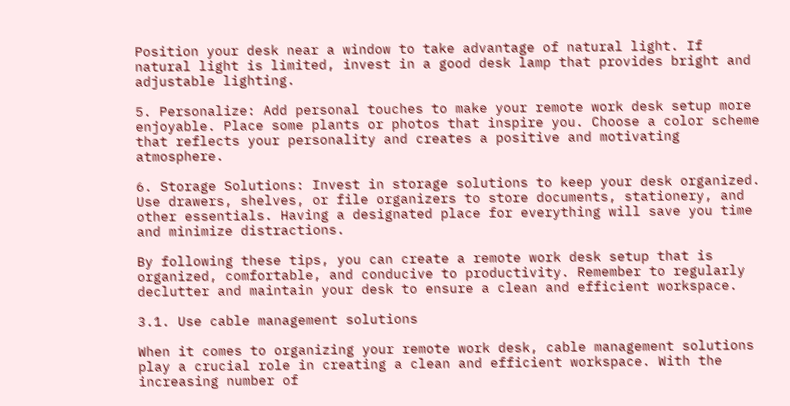Position your desk near a window to take advantage of natural light. If natural light is limited, invest in a good desk lamp that provides bright and adjustable lighting.

5. Personalize: Add personal touches to make your remote work desk setup more enjoyable. Place some plants or photos that inspire you. Choose a color scheme that reflects your personality and creates a positive and motivating atmosphere.

6. Storage Solutions: Invest in storage solutions to keep your desk organized. Use drawers, shelves, or file organizers to store documents, stationery, and other essentials. Having a designated place for everything will save you time and minimize distractions.

By following these tips, you can create a remote work desk setup that is organized, comfortable, and conducive to productivity. Remember to regularly declutter and maintain your desk to ensure a clean and efficient workspace.

3.1. Use cable management solutions

When it comes to organizing your remote work desk, cable management solutions play a crucial role in creating a clean and efficient workspace. With the increasing number of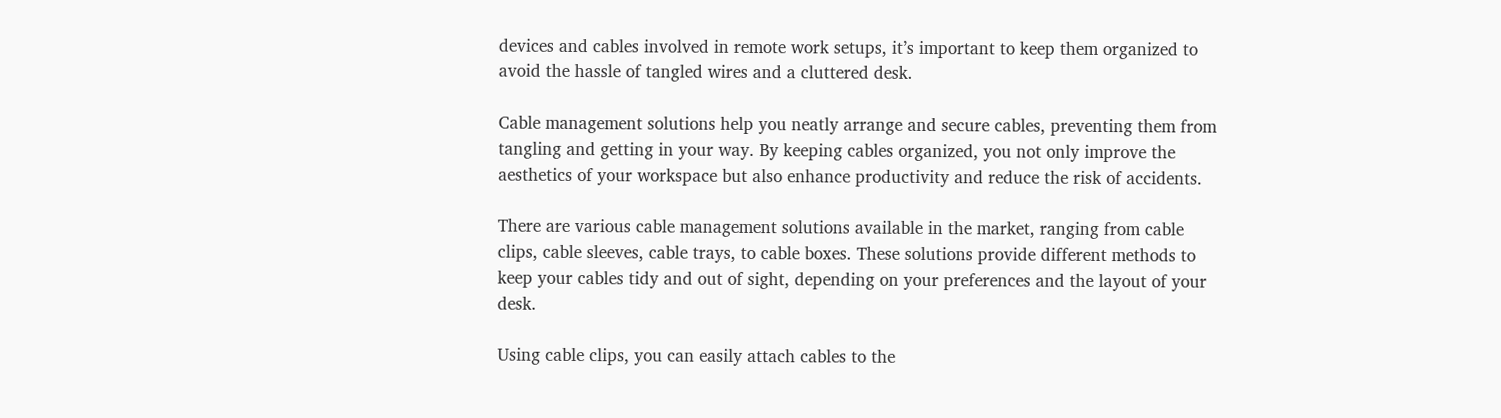devices and cables involved in remote work setups, it’s important to keep them organized to avoid the hassle of tangled wires and a cluttered desk.

Cable management solutions help you neatly arrange and secure cables, preventing them from tangling and getting in your way. By keeping cables organized, you not only improve the aesthetics of your workspace but also enhance productivity and reduce the risk of accidents.

There are various cable management solutions available in the market, ranging from cable clips, cable sleeves, cable trays, to cable boxes. These solutions provide different methods to keep your cables tidy and out of sight, depending on your preferences and the layout of your desk.

Using cable clips, you can easily attach cables to the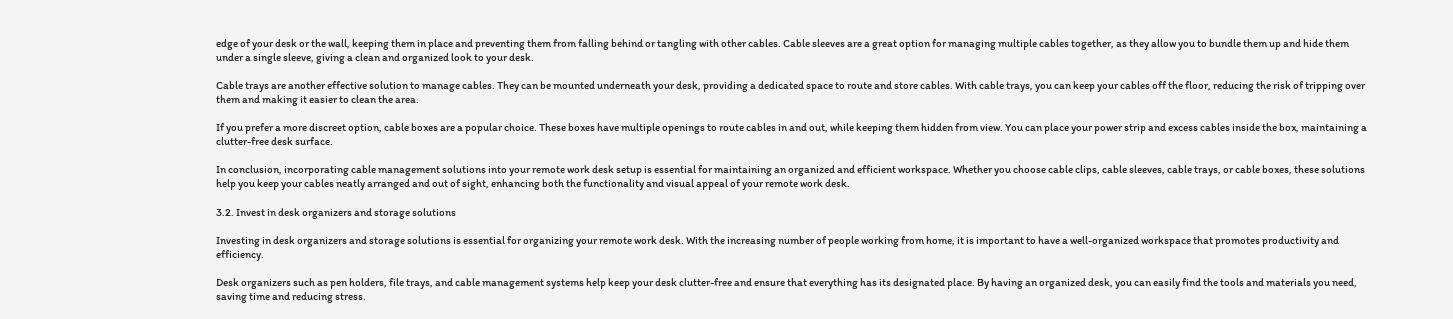edge of your desk or the wall, keeping them in place and preventing them from falling behind or tangling with other cables. Cable sleeves are a great option for managing multiple cables together, as they allow you to bundle them up and hide them under a single sleeve, giving a clean and organized look to your desk.

Cable trays are another effective solution to manage cables. They can be mounted underneath your desk, providing a dedicated space to route and store cables. With cable trays, you can keep your cables off the floor, reducing the risk of tripping over them and making it easier to clean the area.

If you prefer a more discreet option, cable boxes are a popular choice. These boxes have multiple openings to route cables in and out, while keeping them hidden from view. You can place your power strip and excess cables inside the box, maintaining a clutter-free desk surface.

In conclusion, incorporating cable management solutions into your remote work desk setup is essential for maintaining an organized and efficient workspace. Whether you choose cable clips, cable sleeves, cable trays, or cable boxes, these solutions help you keep your cables neatly arranged and out of sight, enhancing both the functionality and visual appeal of your remote work desk.

3.2. Invest in desk organizers and storage solutions

Investing in desk organizers and storage solutions is essential for organizing your remote work desk. With the increasing number of people working from home, it is important to have a well-organized workspace that promotes productivity and efficiency.

Desk organizers such as pen holders, file trays, and cable management systems help keep your desk clutter-free and ensure that everything has its designated place. By having an organized desk, you can easily find the tools and materials you need, saving time and reducing stress.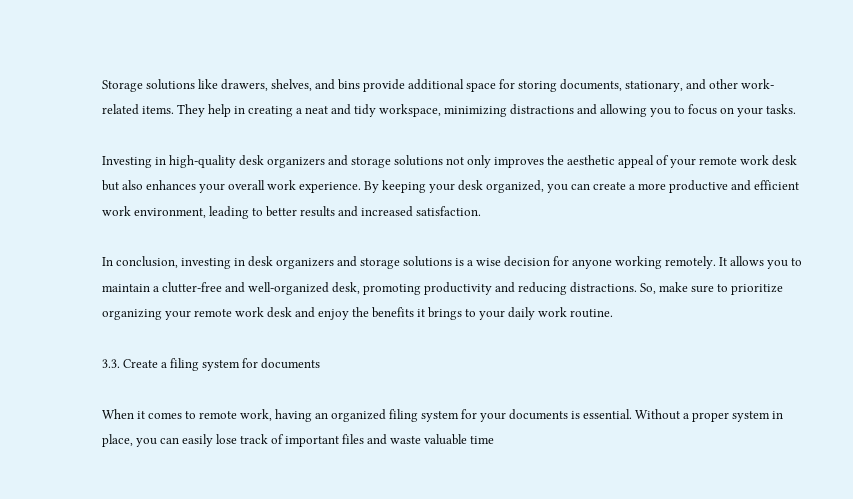Storage solutions like drawers, shelves, and bins provide additional space for storing documents, stationary, and other work-related items. They help in creating a neat and tidy workspace, minimizing distractions and allowing you to focus on your tasks.

Investing in high-quality desk organizers and storage solutions not only improves the aesthetic appeal of your remote work desk but also enhances your overall work experience. By keeping your desk organized, you can create a more productive and efficient work environment, leading to better results and increased satisfaction.

In conclusion, investing in desk organizers and storage solutions is a wise decision for anyone working remotely. It allows you to maintain a clutter-free and well-organized desk, promoting productivity and reducing distractions. So, make sure to prioritize organizing your remote work desk and enjoy the benefits it brings to your daily work routine.

3.3. Create a filing system for documents

When it comes to remote work, having an organized filing system for your documents is essential. Without a proper system in place, you can easily lose track of important files and waste valuable time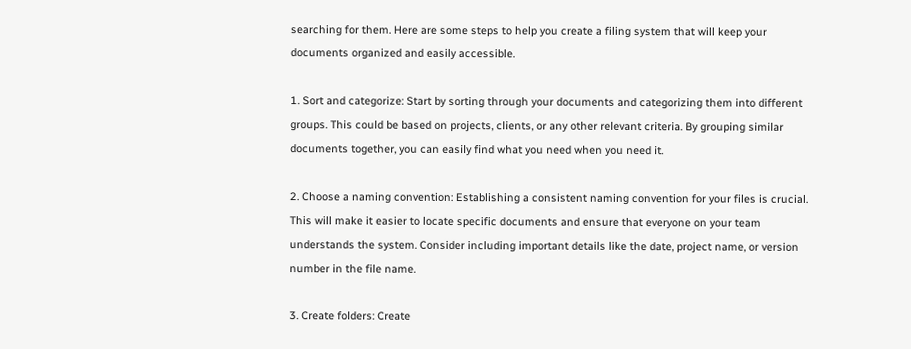searching for them. Here are some steps to help you create a filing system that will keep your documents organized and easily accessible.

1. Sort and categorize: Start by sorting through your documents and categorizing them into different groups. This could be based on projects, clients, or any other relevant criteria. By grouping similar documents together, you can easily find what you need when you need it.

2. Choose a naming convention: Establishing a consistent naming convention for your files is crucial. This will make it easier to locate specific documents and ensure that everyone on your team understands the system. Consider including important details like the date, project name, or version number in the file name.

3. Create folders: Create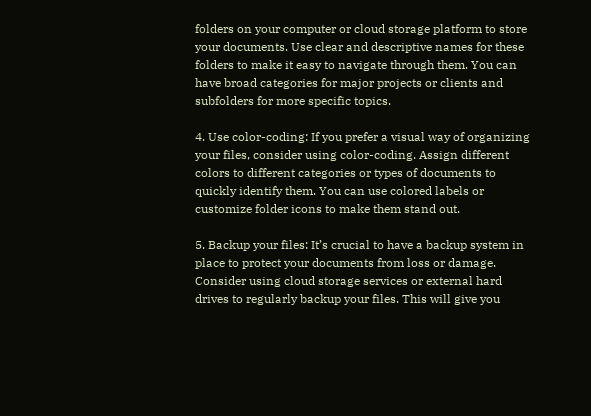folders on your computer or cloud storage platform to store your documents. Use clear and descriptive names for these folders to make it easy to navigate through them. You can have broad categories for major projects or clients and subfolders for more specific topics.

4. Use color-coding: If you prefer a visual way of organizing your files, consider using color-coding. Assign different colors to different categories or types of documents to quickly identify them. You can use colored labels or customize folder icons to make them stand out.

5. Backup your files: It’s crucial to have a backup system in place to protect your documents from loss or damage. Consider using cloud storage services or external hard drives to regularly backup your files. This will give you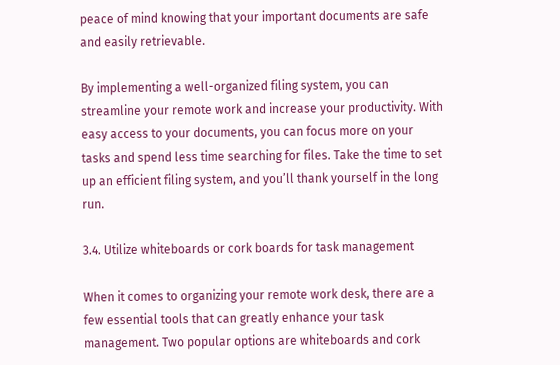peace of mind knowing that your important documents are safe and easily retrievable.

By implementing a well-organized filing system, you can streamline your remote work and increase your productivity. With easy access to your documents, you can focus more on your tasks and spend less time searching for files. Take the time to set up an efficient filing system, and you’ll thank yourself in the long run.

3.4. Utilize whiteboards or cork boards for task management

When it comes to organizing your remote work desk, there are a few essential tools that can greatly enhance your task management. Two popular options are whiteboards and cork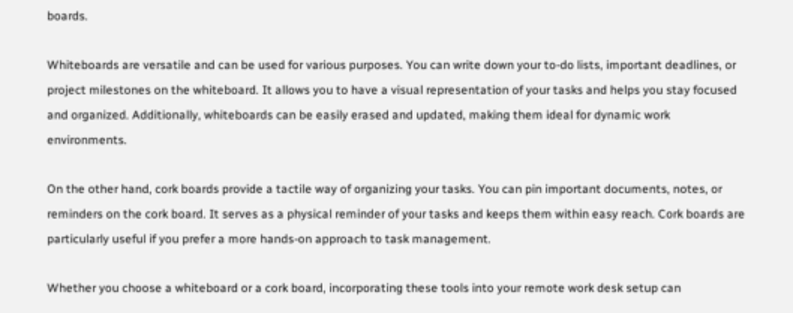boards.

Whiteboards are versatile and can be used for various purposes. You can write down your to-do lists, important deadlines, or project milestones on the whiteboard. It allows you to have a visual representation of your tasks and helps you stay focused and organized. Additionally, whiteboards can be easily erased and updated, making them ideal for dynamic work environments.

On the other hand, cork boards provide a tactile way of organizing your tasks. You can pin important documents, notes, or reminders on the cork board. It serves as a physical reminder of your tasks and keeps them within easy reach. Cork boards are particularly useful if you prefer a more hands-on approach to task management.

Whether you choose a whiteboard or a cork board, incorporating these tools into your remote work desk setup can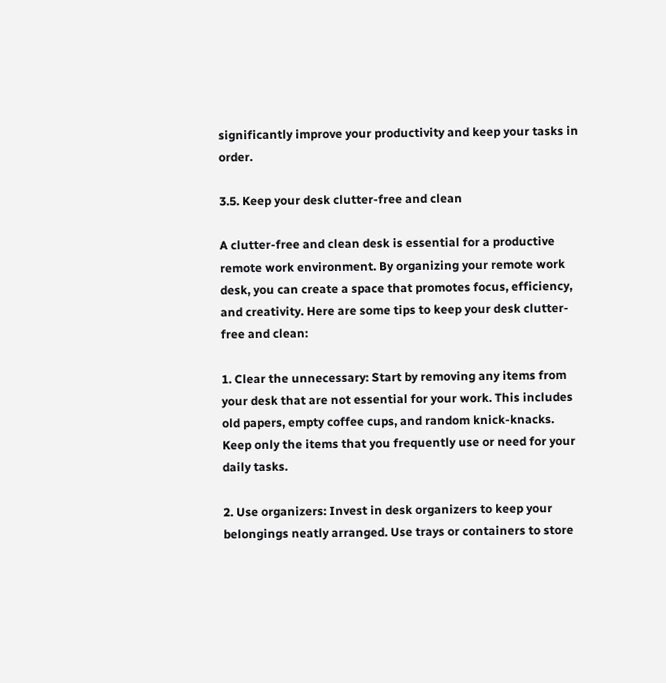significantly improve your productivity and keep your tasks in order.

3.5. Keep your desk clutter-free and clean

A clutter-free and clean desk is essential for a productive remote work environment. By organizing your remote work desk, you can create a space that promotes focus, efficiency, and creativity. Here are some tips to keep your desk clutter-free and clean:

1. Clear the unnecessary: Start by removing any items from your desk that are not essential for your work. This includes old papers, empty coffee cups, and random knick-knacks. Keep only the items that you frequently use or need for your daily tasks.

2. Use organizers: Invest in desk organizers to keep your belongings neatly arranged. Use trays or containers to store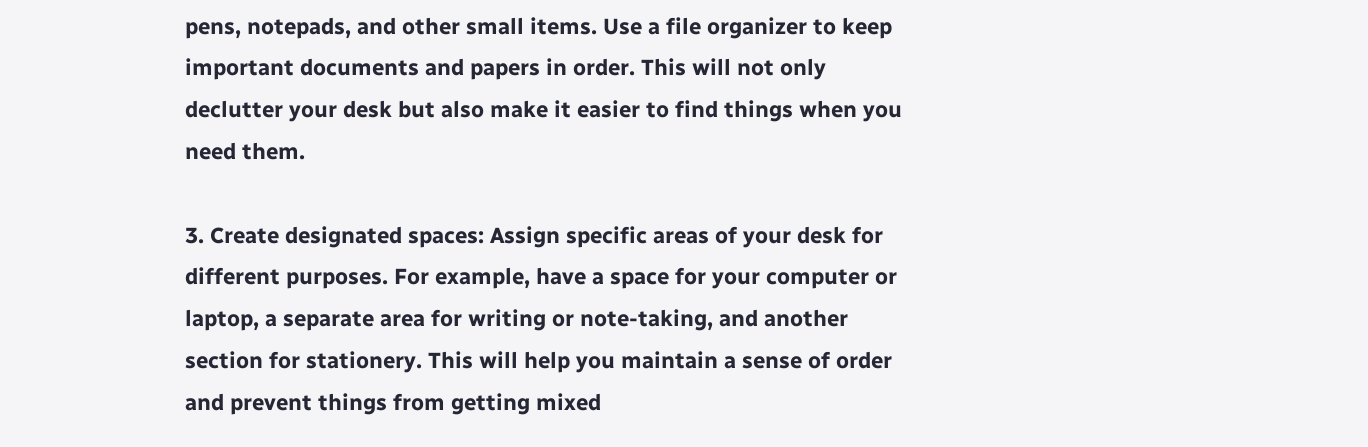pens, notepads, and other small items. Use a file organizer to keep important documents and papers in order. This will not only declutter your desk but also make it easier to find things when you need them.

3. Create designated spaces: Assign specific areas of your desk for different purposes. For example, have a space for your computer or laptop, a separate area for writing or note-taking, and another section for stationery. This will help you maintain a sense of order and prevent things from getting mixed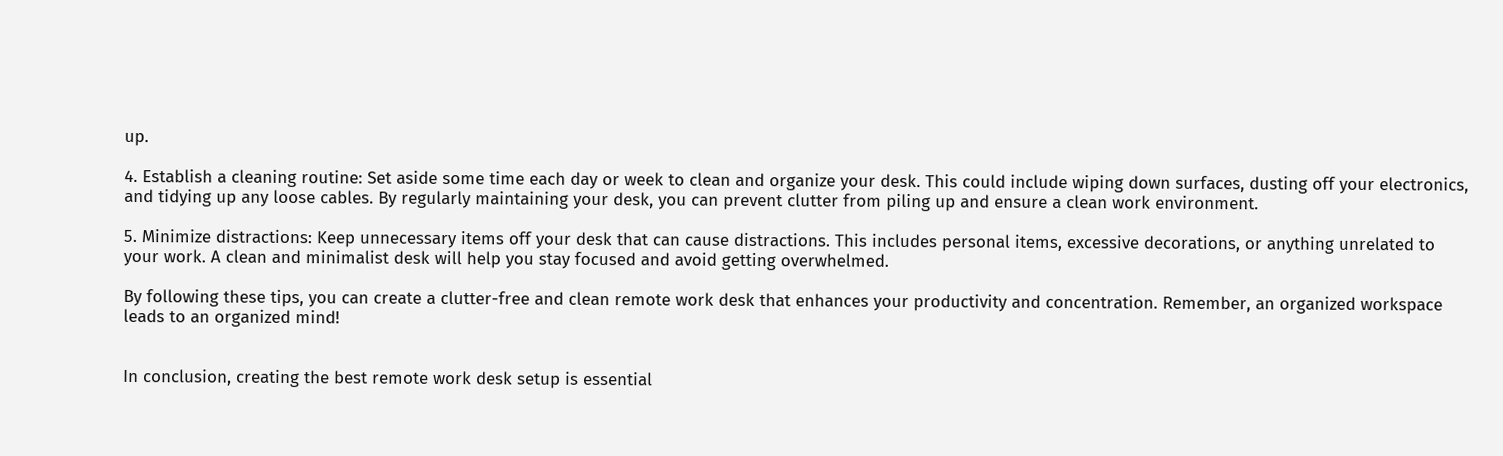up.

4. Establish a cleaning routine: Set aside some time each day or week to clean and organize your desk. This could include wiping down surfaces, dusting off your electronics, and tidying up any loose cables. By regularly maintaining your desk, you can prevent clutter from piling up and ensure a clean work environment.

5. Minimize distractions: Keep unnecessary items off your desk that can cause distractions. This includes personal items, excessive decorations, or anything unrelated to your work. A clean and minimalist desk will help you stay focused and avoid getting overwhelmed.

By following these tips, you can create a clutter-free and clean remote work desk that enhances your productivity and concentration. Remember, an organized workspace leads to an organized mind!


In conclusion, creating the best remote work desk setup is essential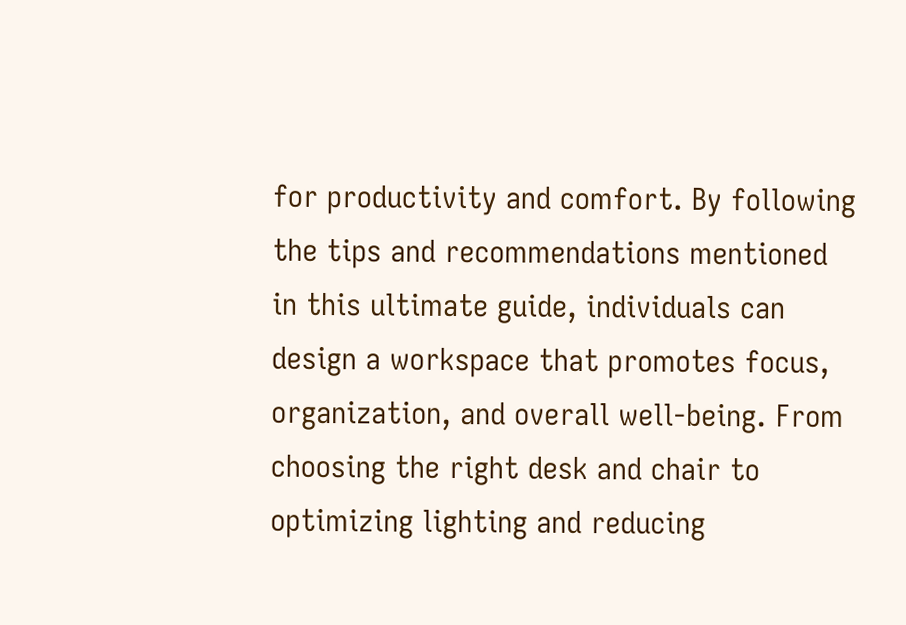for productivity and comfort. By following the tips and recommendations mentioned in this ultimate guide, individuals can design a workspace that promotes focus, organization, and overall well-being. From choosing the right desk and chair to optimizing lighting and reducing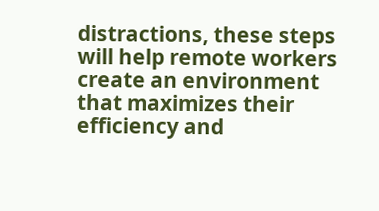distractions, these steps will help remote workers create an environment that maximizes their efficiency and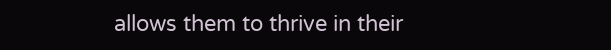allows them to thrive in their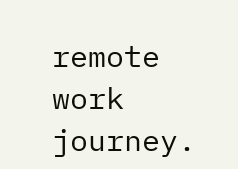remote work journey.